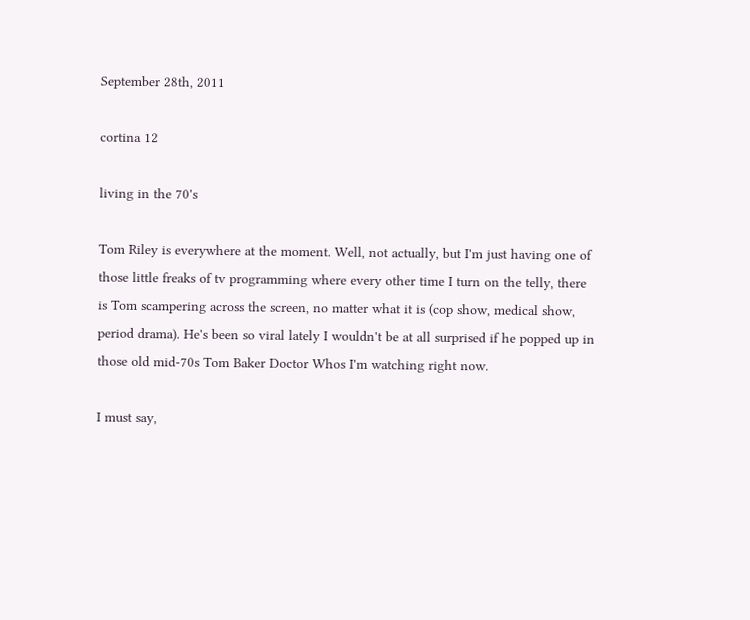September 28th, 2011

cortina 12

living in the 70's

Tom Riley is everywhere at the moment. Well, not actually, but I'm just having one of those little freaks of tv programming where every other time I turn on the telly, there is Tom scampering across the screen, no matter what it is (cop show, medical show, period drama). He's been so viral lately I wouldn't be at all surprised if he popped up in those old mid-70s Tom Baker Doctor Whos I'm watching right now.

I must say,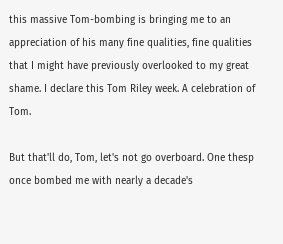this massive Tom-bombing is bringing me to an appreciation of his many fine qualities, fine qualities that I might have previously overlooked to my great shame. I declare this Tom Riley week. A celebration of Tom.

But that'll do, Tom, let's not go overboard. One thesp once bombed me with nearly a decade's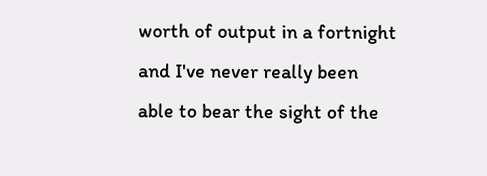worth of output in a fortnight and I've never really been able to bear the sight of the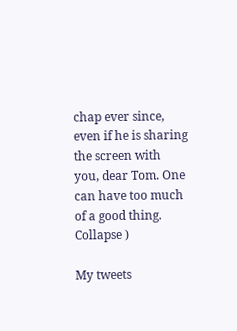chap ever since, even if he is sharing the screen with you, dear Tom. One can have too much of a good thing.
Collapse )

My tweets